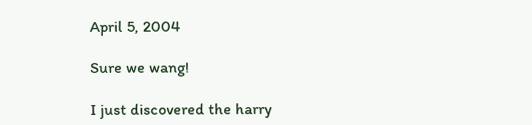April 5, 2004

Sure we wang!

I just discovered the harry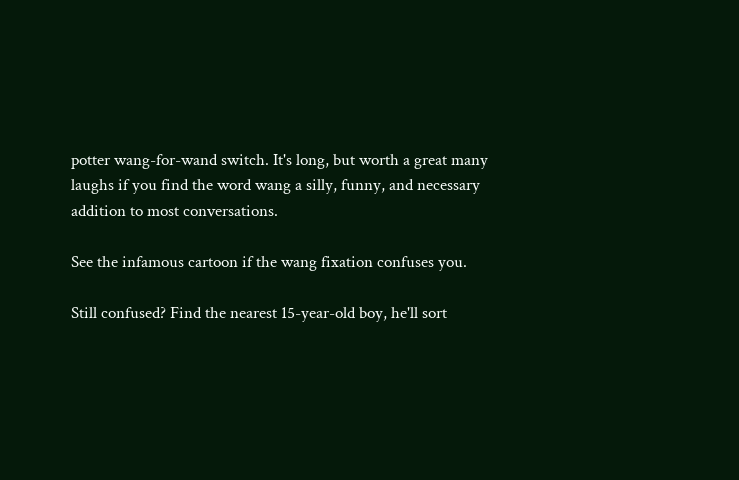potter wang-for-wand switch. It's long, but worth a great many laughs if you find the word wang a silly, funny, and necessary addition to most conversations.

See the infamous cartoon if the wang fixation confuses you.

Still confused? Find the nearest 15-year-old boy, he'll sort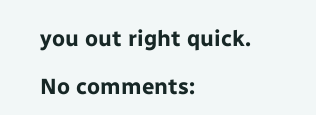you out right quick.

No comments: